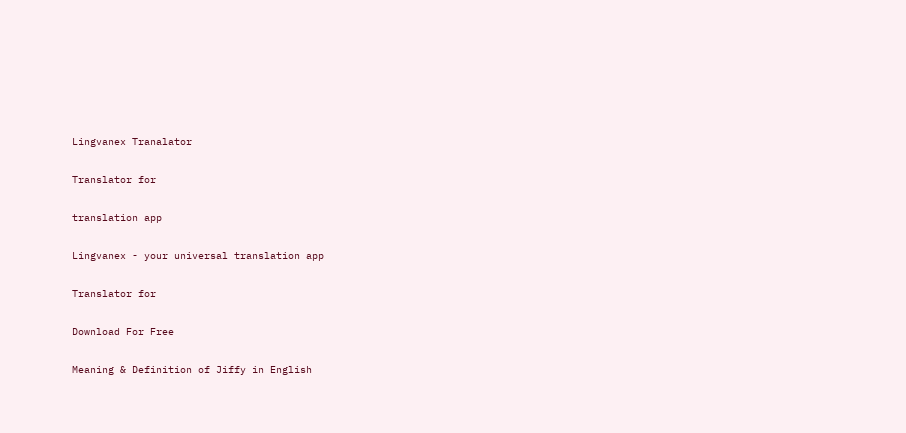Lingvanex Tranalator

Translator for

translation app

Lingvanex - your universal translation app

Translator for

Download For Free

Meaning & Definition of Jiffy in English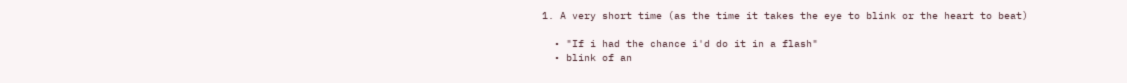1. A very short time (as the time it takes the eye to blink or the heart to beat)

  • "If i had the chance i'd do it in a flash"
  • blink of an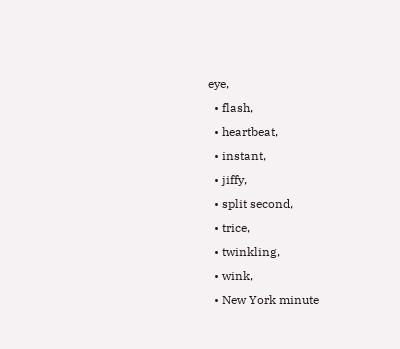eye,
  • flash,
  • heartbeat,
  • instant,
  • jiffy,
  • split second,
  • trice,
  • twinkling,
  • wink,
  • New York minute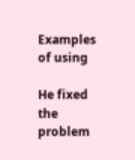Examples of using

He fixed the problem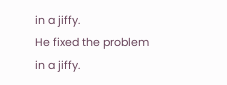in a jiffy.
He fixed the problem in a jiffy.